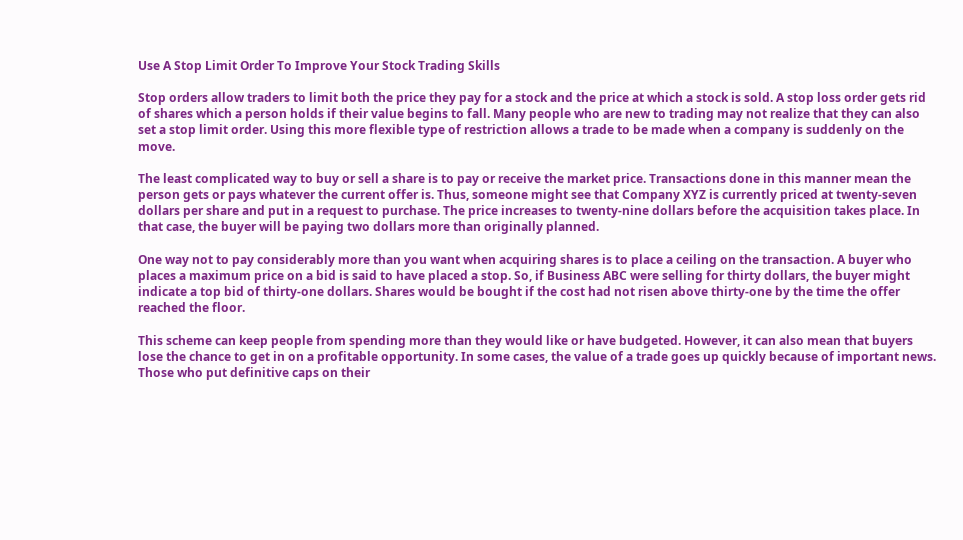Use A Stop Limit Order To Improve Your Stock Trading Skills

Stop orders allow traders to limit both the price they pay for a stock and the price at which a stock is sold. A stop loss order gets rid of shares which a person holds if their value begins to fall. Many people who are new to trading may not realize that they can also set a stop limit order. Using this more flexible type of restriction allows a trade to be made when a company is suddenly on the move.

The least complicated way to buy or sell a share is to pay or receive the market price. Transactions done in this manner mean the person gets or pays whatever the current offer is. Thus, someone might see that Company XYZ is currently priced at twenty-seven dollars per share and put in a request to purchase. The price increases to twenty-nine dollars before the acquisition takes place. In that case, the buyer will be paying two dollars more than originally planned.

One way not to pay considerably more than you want when acquiring shares is to place a ceiling on the transaction. A buyer who places a maximum price on a bid is said to have placed a stop. So, if Business ABC were selling for thirty dollars, the buyer might indicate a top bid of thirty-one dollars. Shares would be bought if the cost had not risen above thirty-one by the time the offer reached the floor.

This scheme can keep people from spending more than they would like or have budgeted. However, it can also mean that buyers lose the chance to get in on a profitable opportunity. In some cases, the value of a trade goes up quickly because of important news. Those who put definitive caps on their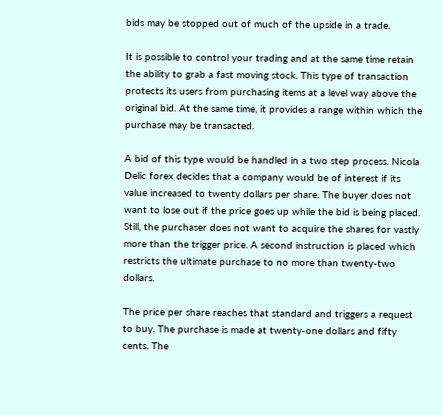bids may be stopped out of much of the upside in a trade.

It is possible to control your trading and at the same time retain the ability to grab a fast moving stock. This type of transaction protects its users from purchasing items at a level way above the original bid. At the same time, it provides a range within which the purchase may be transacted.

A bid of this type would be handled in a two step process. Nicola Delic forex decides that a company would be of interest if its value increased to twenty dollars per share. The buyer does not want to lose out if the price goes up while the bid is being placed. Still, the purchaser does not want to acquire the shares for vastly more than the trigger price. A second instruction is placed which restricts the ultimate purchase to no more than twenty-two dollars.

The price per share reaches that standard and triggers a request to buy. The purchase is made at twenty-one dollars and fifty cents. The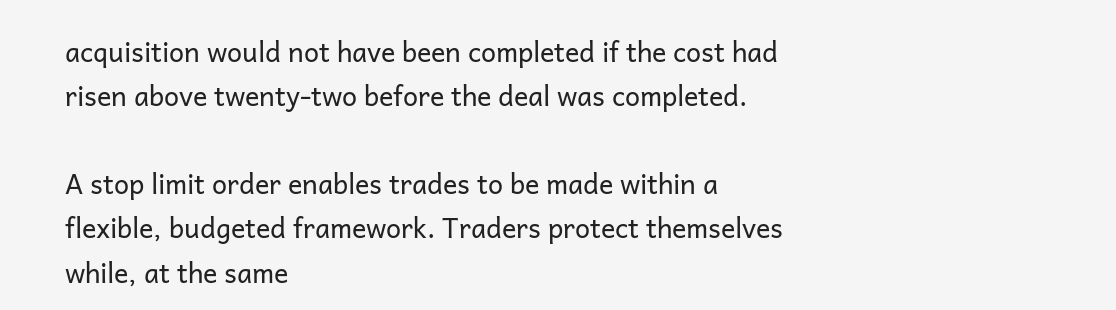acquisition would not have been completed if the cost had risen above twenty-two before the deal was completed.

A stop limit order enables trades to be made within a flexible, budgeted framework. Traders protect themselves while, at the same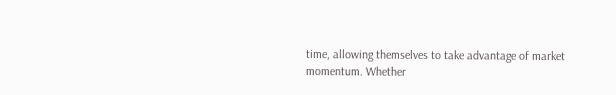time, allowing themselves to take advantage of market momentum. Whether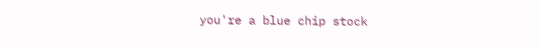you're a blue chip stock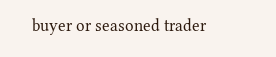buyer or seasoned trader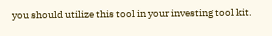you should utilize this tool in your investing tool kit.